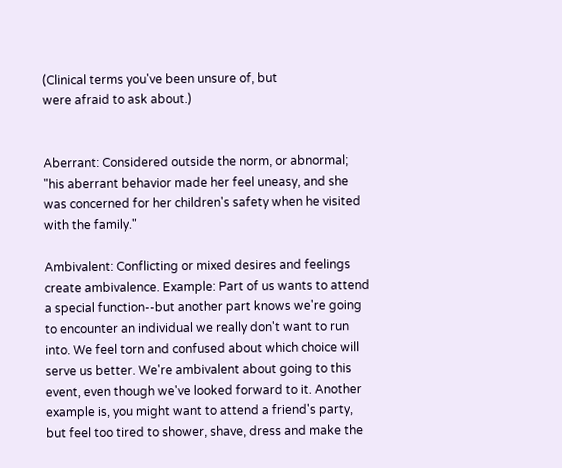(Clinical terms you've been unsure of, but
were afraid to ask about.)


Aberrant: Considered outside the norm, or abnormal; "his aberrant behavior made her feel uneasy, and she was concerned for her children's safety when he visited with the family."

Ambivalent: Conflicting or mixed desires and feelings create ambivalence. Example: Part of us wants to attend a special function--but another part knows we're going to encounter an individual we really don't want to run into. We feel torn and confused about which choice will serve us better. We're ambivalent about going to this event, even though we've looked forward to it. Another example is, you might want to attend a friend's party, but feel too tired to shower, shave, dress and make the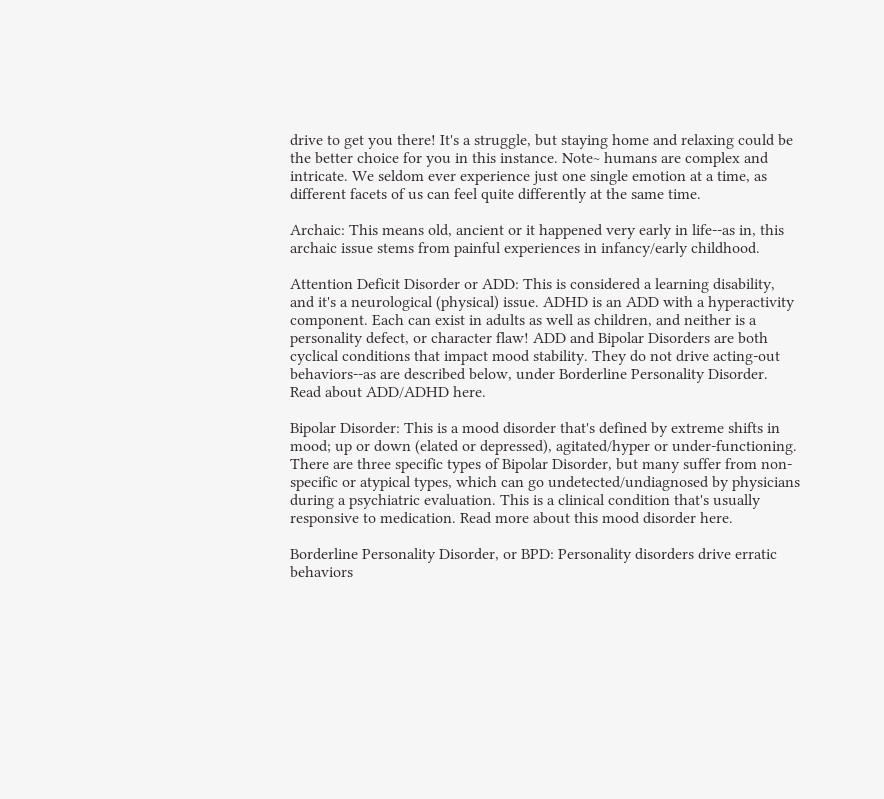drive to get you there! It's a struggle, but staying home and relaxing could be the better choice for you in this instance. Note~ humans are complex and intricate. We seldom ever experience just one single emotion at a time, as different facets of us can feel quite differently at the same time.

Archaic: This means old, ancient or it happened very early in life--as in, this archaic issue stems from painful experiences in infancy/early childhood.

Attention Deficit Disorder or ADD: This is considered a learning disability, and it's a neurological (physical) issue. ADHD is an ADD with a hyperactivity component. Each can exist in adults as well as children, and neither is a personality defect, or character flaw! ADD and Bipolar Disorders are both cyclical conditions that impact mood stability. They do not drive acting-out behaviors--as are described below, under Borderline Personality Disorder. Read about ADD/ADHD here.

Bipolar Disorder: This is a mood disorder that's defined by extreme shifts in mood; up or down (elated or depressed), agitated/hyper or under-functioning. There are three specific types of Bipolar Disorder, but many suffer from non-specific or atypical types, which can go undetected/undiagnosed by physicians during a psychiatric evaluation. This is a clinical condition that's usually responsive to medication. Read more about this mood disorder here.

Borderline Personality Disorder, or BPD: Personality disorders drive erratic behaviors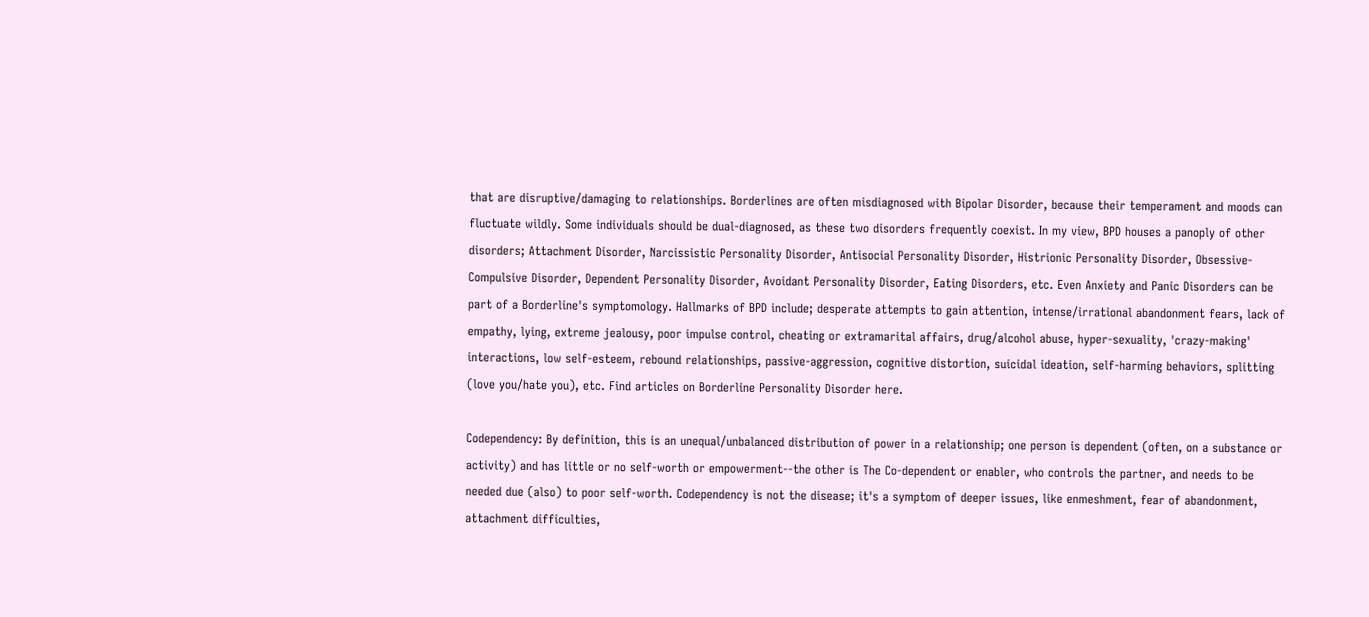that are disruptive/damaging to relationships. Borderlines are often misdiagnosed with Bipolar Disorder, because their temperament and moods can fluctuate wildly. Some individuals should be dual-diagnosed, as these two disorders frequently coexist. In my view, BPD houses a panoply of other disorders; Attachment Disorder, Narcissistic Personality Disorder, Antisocial Personality Disorder, Histrionic Personality Disorder, Obsessive-Compulsive Disorder, Dependent Personality Disorder, Avoidant Personality Disorder, Eating Disorders, etc. Even Anxiety and Panic Disorders can be part of a Borderline's symptomology. Hallmarks of BPD include; desperate attempts to gain attention, intense/irrational abandonment fears, lack of empathy, lying, extreme jealousy, poor impulse control, cheating or extramarital affairs, drug/alcohol abuse, hyper-sexuality, 'crazy-making' interactions, low self-esteem, rebound relationships, passive-aggression, cognitive distortion, suicidal ideation, self-harming behaviors, splitting (love you/hate you), etc. Find articles on Borderline Personality Disorder here.

Codependency: By definition, this is an unequal/unbalanced distribution of power in a relationship; one person is dependent (often, on a substance or activity) and has little or no self-worth or empowerment--the other is The Co-dependent or enabler, who controls the partner, and needs to be needed due (also) to poor self-worth. Codependency is not the disease; it's a symptom of deeper issues, like enmeshment, fear of abandonment, attachment difficulties,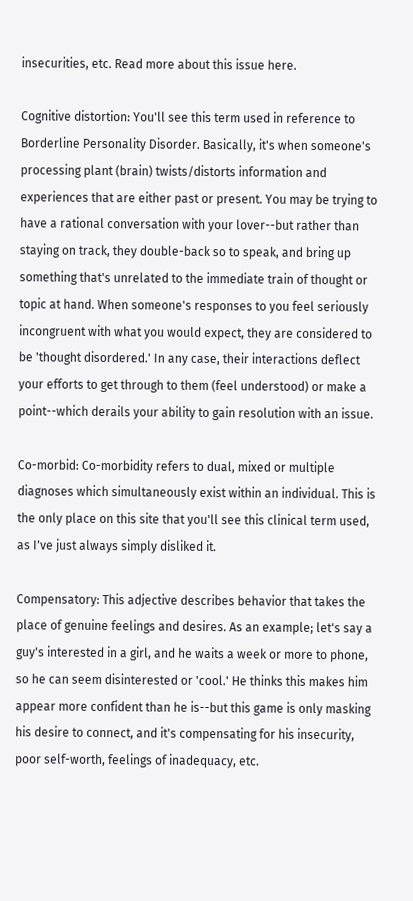insecurities, etc. Read more about this issue here.

Cognitive distortion: You'll see this term used in reference to Borderline Personality Disorder. Basically, it's when someone's processing plant (brain) twists/distorts information and experiences that are either past or present. You may be trying to have a rational conversation with your lover--but rather than staying on track, they double-back so to speak, and bring up something that's unrelated to the immediate train of thought or topic at hand. When someone's responses to you feel seriously incongruent with what you would expect, they are considered to be 'thought disordered.' In any case, their interactions deflect your efforts to get through to them (feel understood) or make a point--which derails your ability to gain resolution with an issue.

Co-morbid: Co-morbidity refers to dual, mixed or multiple diagnoses which simultaneously exist within an individual. This is the only place on this site that you'll see this clinical term used, as I've just always simply disliked it.

Compensatory: This adjective describes behavior that takes the place of genuine feelings and desires. As an example; let's say a guy's interested in a girl, and he waits a week or more to phone, so he can seem disinterested or 'cool.' He thinks this makes him appear more confident than he is--but this game is only masking his desire to connect, and it's compensating for his insecurity, poor self-worth, feelings of inadequacy, etc.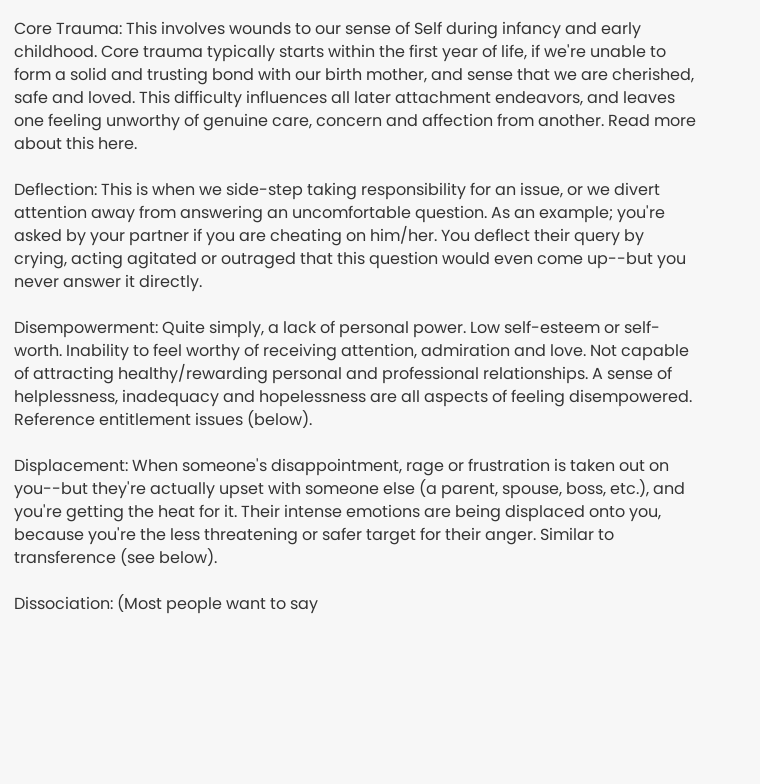Core Trauma: This involves wounds to our sense of Self during infancy and early childhood. Core trauma typically starts within the first year of life, if we're unable to form a solid and trusting bond with our birth mother, and sense that we are cherished, safe and loved. This difficulty influences all later attachment endeavors, and leaves one feeling unworthy of genuine care, concern and affection from another. Read more about this here.

Deflection: This is when we side-step taking responsibility for an issue, or we divert attention away from answering an uncomfortable question. As an example; you're asked by your partner if you are cheating on him/her. You deflect their query by crying, acting agitated or outraged that this question would even come up--but you never answer it directly.

Disempowerment: Quite simply, a lack of personal power. Low self-esteem or self-worth. Inability to feel worthy of receiving attention, admiration and love. Not capable of attracting healthy/rewarding personal and professional relationships. A sense of helplessness, inadequacy and hopelessness are all aspects of feeling disempowered. Reference entitlement issues (below).

Displacement: When someone's disappointment, rage or frustration is taken out on you--but they're actually upset with someone else (a parent, spouse, boss, etc.), and you're getting the heat for it. Their intense emotions are being displaced onto you, because you're the less threatening or safer target for their anger. Similar to transference (see below).

Dissociation: (Most people want to say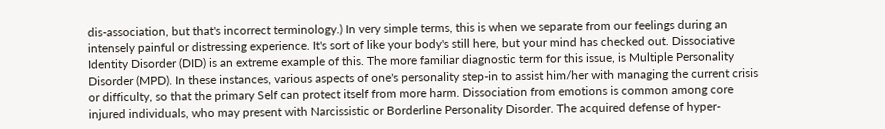dis-association, but that's incorrect terminology.) In very simple terms, this is when we separate from our feelings during an intensely painful or distressing experience. It's sort of like your body's still here, but your mind has checked out. Dissociative Identity Disorder (DID) is an extreme example of this. The more familiar diagnostic term for this issue, is Multiple Personality Disorder (MPD). In these instances, various aspects of one's personality step-in to assist him/her with managing the current crisis or difficulty, so that the primary Self can protect itself from more harm. Dissociation from emotions is common among core injured individuals, who may present with Narcissistic or Borderline Personality Disorder. The acquired defense of hyper-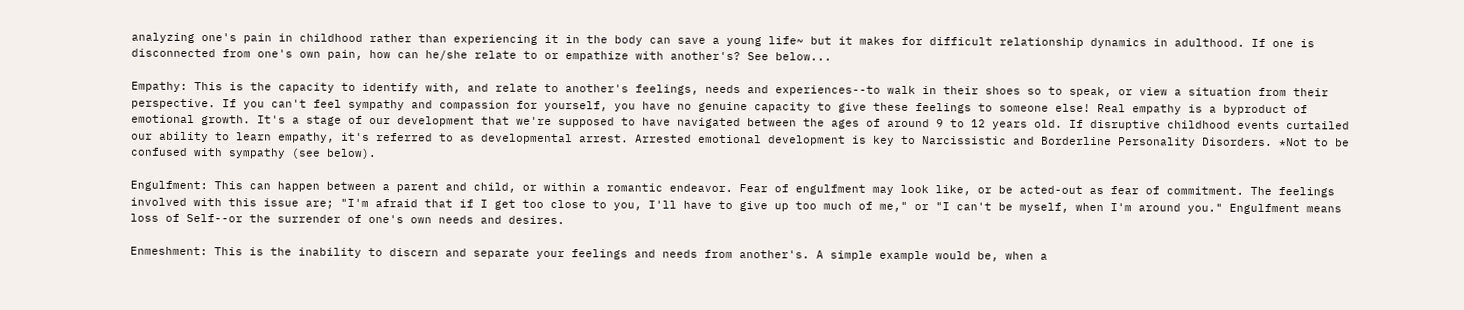analyzing one's pain in childhood rather than experiencing it in the body can save a young life~ but it makes for difficult relationship dynamics in adulthood. If one is disconnected from one's own pain, how can he/she relate to or empathize with another's? See below...

Empathy: This is the capacity to identify with, and relate to another's feelings, needs and experiences--to walk in their shoes so to speak, or view a situation from their perspective. If you can't feel sympathy and compassion for yourself, you have no genuine capacity to give these feelings to someone else! Real empathy is a byproduct of emotional growth. It's a stage of our development that we're supposed to have navigated between the ages of around 9 to 12 years old. If disruptive childhood events curtailed our ability to learn empathy, it's referred to as developmental arrest. Arrested emotional development is key to Narcissistic and Borderline Personality Disorders. *Not to be confused with sympathy (see below).

Engulfment: This can happen between a parent and child, or within a romantic endeavor. Fear of engulfment may look like, or be acted-out as fear of commitment. The feelings involved with this issue are; "I'm afraid that if I get too close to you, I'll have to give up too much of me," or "I can't be myself, when I'm around you." Engulfment means loss of Self--or the surrender of one's own needs and desires.

Enmeshment: This is the inability to discern and separate your feelings and needs from another's. A simple example would be, when a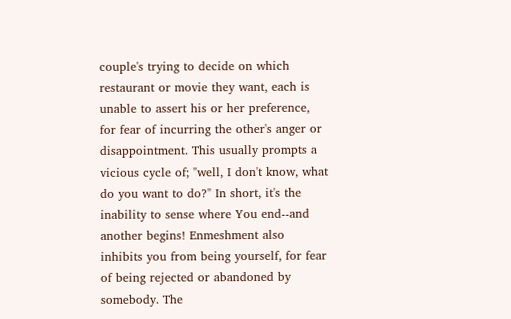couple's trying to decide on which restaurant or movie they want, each is unable to assert his or her preference, for fear of incurring the other's anger or disappointment. This usually prompts a vicious cycle of; "well, I don't know, what do you want to do?" In short, it's the inability to sense where You end--and another begins! Enmeshment also inhibits you from being yourself, for fear of being rejected or abandoned by somebody. The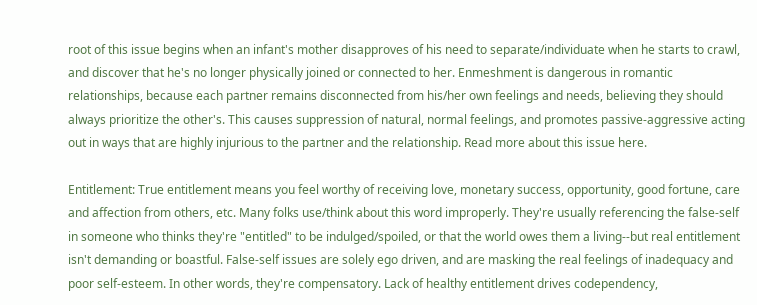root of this issue begins when an infant's mother disapproves of his need to separate/individuate when he starts to crawl, and discover that he's no longer physically joined or connected to her. Enmeshment is dangerous in romantic relationships, because each partner remains disconnected from his/her own feelings and needs, believing they should always prioritize the other's. This causes suppression of natural, normal feelings, and promotes passive-aggressive acting out in ways that are highly injurious to the partner and the relationship. Read more about this issue here.

Entitlement: True entitlement means you feel worthy of receiving love, monetary success, opportunity, good fortune, care and affection from others, etc. Many folks use/think about this word improperly. They're usually referencing the false-self in someone who thinks they're "entitled" to be indulged/spoiled, or that the world owes them a living--but real entitlement isn't demanding or boastful. False-self issues are solely ego driven, and are masking the real feelings of inadequacy and poor self-esteem. In other words, they're compensatory. Lack of healthy entitlement drives codependency,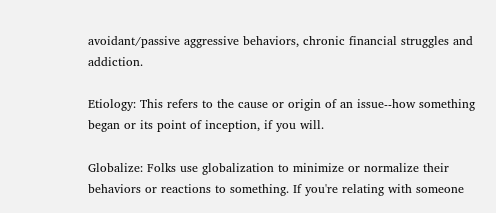avoidant/passive aggressive behaviors, chronic financial struggles and addiction.

Etiology: This refers to the cause or origin of an issue--how something began or its point of inception, if you will.

Globalize: Folks use globalization to minimize or normalize their behaviors or reactions to something. If you're relating with someone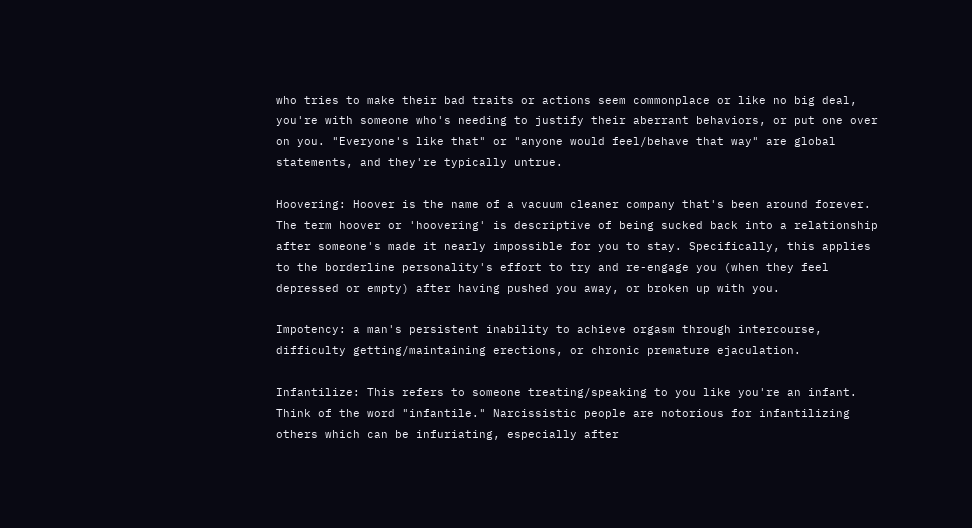who tries to make their bad traits or actions seem commonplace or like no big deal, you're with someone who's needing to justify their aberrant behaviors, or put one over on you. "Everyone's like that" or "anyone would feel/behave that way" are global statements, and they're typically untrue.

Hoovering: Hoover is the name of a vacuum cleaner company that's been around forever. The term hoover or 'hoovering' is descriptive of being sucked back into a relationship after someone's made it nearly impossible for you to stay. Specifically, this applies to the borderline personality's effort to try and re-engage you (when they feel depressed or empty) after having pushed you away, or broken up with you.

Impotency: a man's persistent inability to achieve orgasm through intercourse, difficulty getting/maintaining erections, or chronic premature ejaculation.

Infantilize: This refers to someone treating/speaking to you like you're an infant. Think of the word "infantile." Narcissistic people are notorious for infantilizing others which can be infuriating, especially after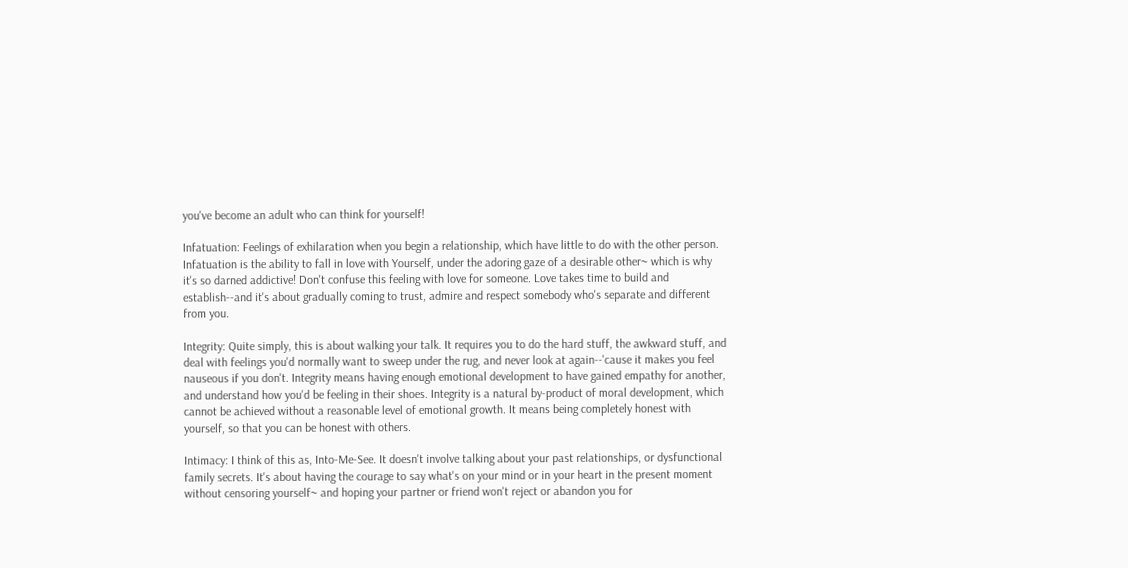you've become an adult who can think for yourself!

Infatuation: Feelings of exhilaration when you begin a relationship, which have little to do with the other person. Infatuation is the ability to fall in love with Yourself, under the adoring gaze of a desirable other~ which is why it's so darned addictive! Don't confuse this feeling with love for someone. Love takes time to build and establish--and it's about gradually coming to trust, admire and respect somebody who's separate and different from you.

Integrity: Quite simply, this is about walking your talk. It requires you to do the hard stuff, the awkward stuff, and deal with feelings you'd normally want to sweep under the rug, and never look at again--'cause it makes you feel nauseous if you don't. Integrity means having enough emotional development to have gained empathy for another, and understand how you'd be feeling in their shoes. Integrity is a natural by-product of moral development, which cannot be achieved without a reasonable level of emotional growth. It means being completely honest with yourself, so that you can be honest with others.

Intimacy: I think of this as, Into-Me-See. It doesn't involve talking about your past relationships, or dysfunctional family secrets. It's about having the courage to say what's on your mind or in your heart in the present moment without censoring yourself~ and hoping your partner or friend won't reject or abandon you for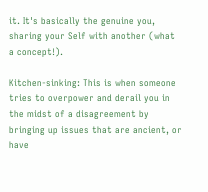it. It's basically the genuine you, sharing your Self with another (what a concept!).

Kitchen-sinking: This is when someone tries to overpower and derail you in the midst of a disagreement by bringing up issues that are ancient, or have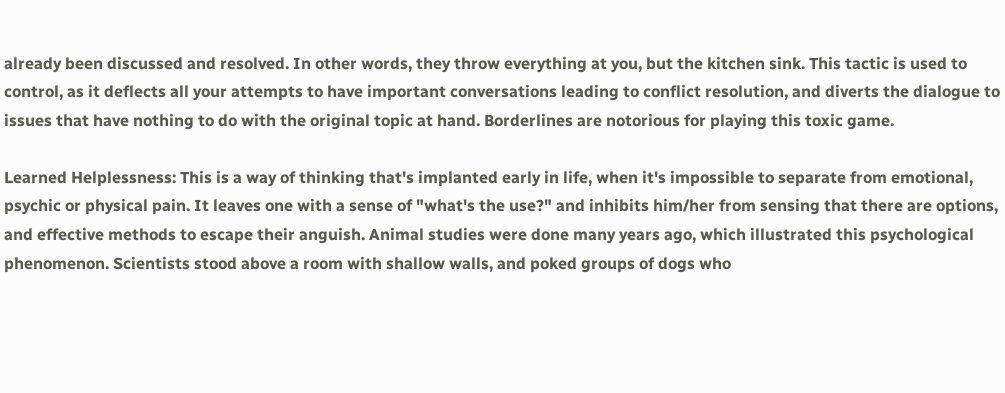already been discussed and resolved. In other words, they throw everything at you, but the kitchen sink. This tactic is used to control, as it deflects all your attempts to have important conversations leading to conflict resolution, and diverts the dialogue to issues that have nothing to do with the original topic at hand. Borderlines are notorious for playing this toxic game.

Learned Helplessness: This is a way of thinking that's implanted early in life, when it's impossible to separate from emotional, psychic or physical pain. It leaves one with a sense of "what's the use?" and inhibits him/her from sensing that there are options, and effective methods to escape their anguish. Animal studies were done many years ago, which illustrated this psychological phenomenon. Scientists stood above a room with shallow walls, and poked groups of dogs who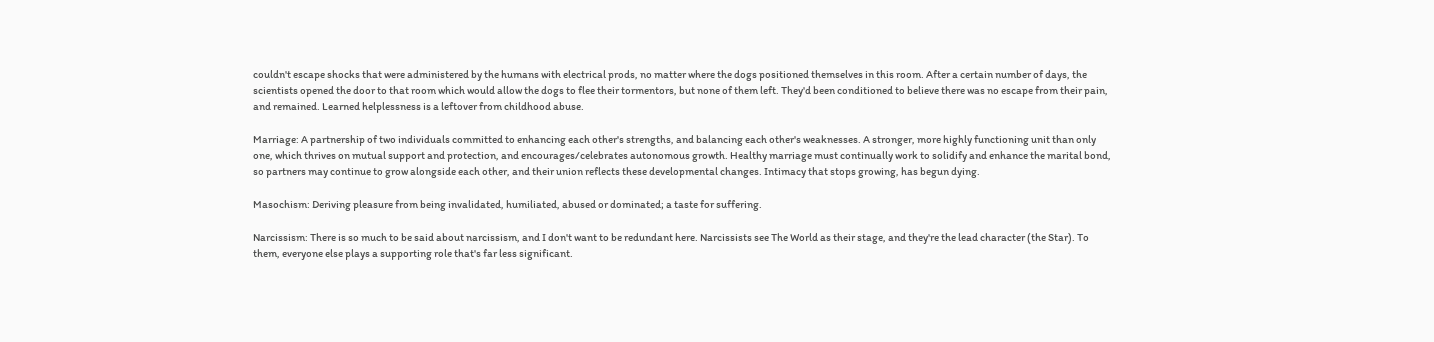couldn't escape shocks that were administered by the humans with electrical prods, no matter where the dogs positioned themselves in this room. After a certain number of days, the scientists opened the door to that room which would allow the dogs to flee their tormentors, but none of them left. They'd been conditioned to believe there was no escape from their pain, and remained. Learned helplessness is a leftover from childhood abuse.

Marriage: A partnership of two individuals committed to enhancing each other's strengths, and balancing each other's weaknesses. A stronger, more highly functioning unit than only one, which thrives on mutual support and protection, and encourages/celebrates autonomous growth. Healthy marriage must continually work to solidify and enhance the marital bond, so partners may continue to grow alongside each other, and their union reflects these developmental changes. Intimacy that stops growing, has begun dying.

Masochism: Deriving pleasure from being invalidated, humiliated, abused or dominated; a taste for suffering.

Narcissism: There is so much to be said about narcissism, and I don't want to be redundant here. Narcissists see The World as their stage, and they're the lead character (the Star). To them, everyone else plays a supporting role that's far less significant.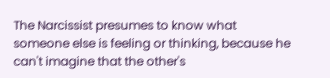The Narcissist presumes to know what someone else is feeling or thinking, because he can't imagine that the other's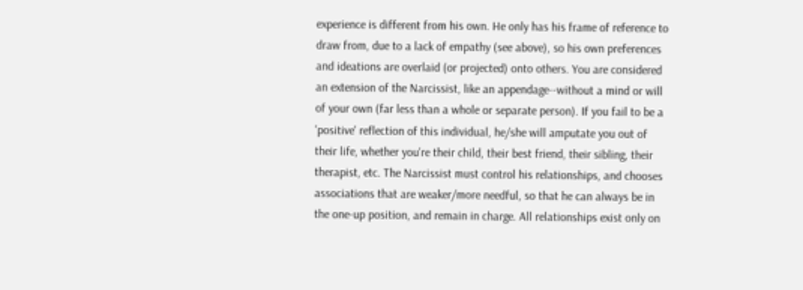experience is different from his own. He only has his frame of reference to draw from, due to a lack of empathy (see above), so his own preferences and ideations are overlaid (or projected) onto others. You are considered an extension of the Narcissist, like an appendage--without a mind or will of your own (far less than a whole or separate person). If you fail to be a 'positive' reflection of this individual, he/she will amputate you out of their life, whether you're their child, their best friend, their sibling, their therapist, etc. The Narcissist must control his relationships, and chooses associations that are weaker/more needful, so that he can always be in the one-up position, and remain in charge. All relationships exist only on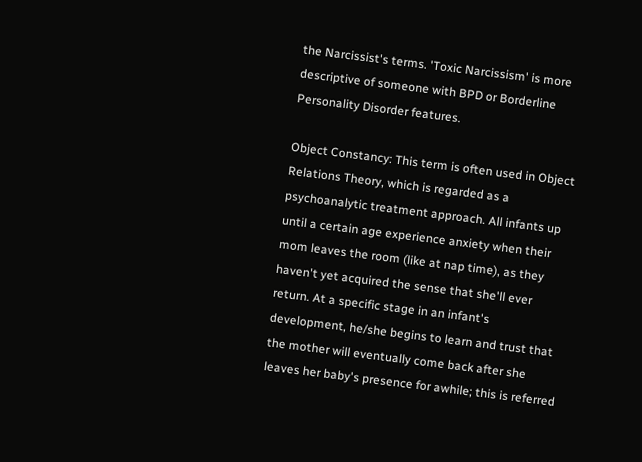the Narcissist's terms. 'Toxic Narcissism' is more descriptive of someone with BPD or Borderline Personality Disorder features.

Object Constancy: This term is often used in Object Relations Theory, which is regarded as a psychoanalytic treatment approach. All infants up until a certain age experience anxiety when their mom leaves the room (like at nap time), as they haven't yet acquired the sense that she'll ever return. At a specific stage in an infant's development, he/she begins to learn and trust that the mother will eventually come back after she leaves her baby's presence for awhile; this is referred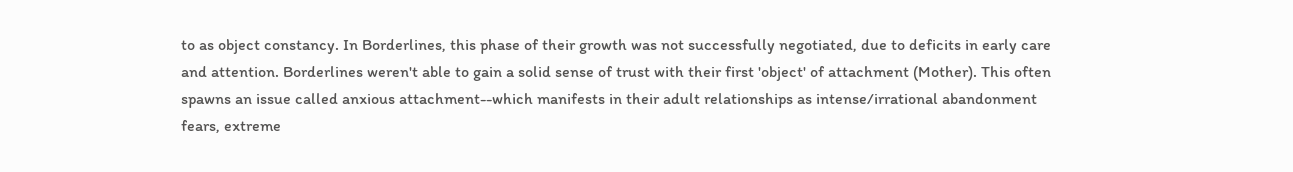to as object constancy. In Borderlines, this phase of their growth was not successfully negotiated, due to deficits in early care and attention. Borderlines weren't able to gain a solid sense of trust with their first 'object' of attachment (Mother). This often spawns an issue called anxious attachment--which manifests in their adult relationships as intense/irrational abandonment fears, extreme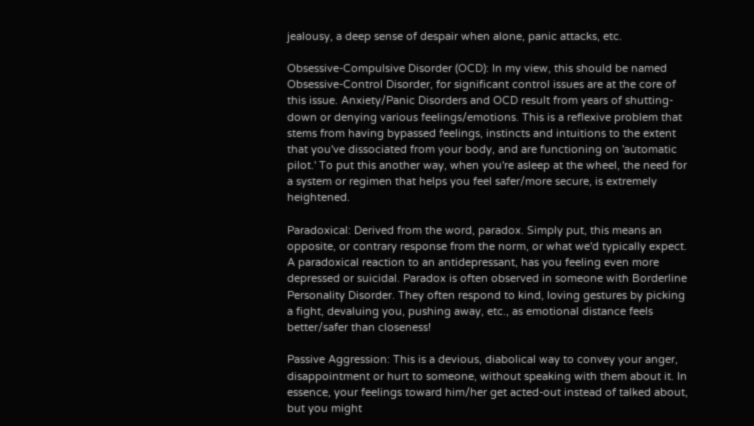jealousy, a deep sense of despair when alone, panic attacks, etc.

Obsessive-Compulsive Disorder (OCD): In my view, this should be named Obsessive-Control Disorder, for significant control issues are at the core of this issue. Anxiety/Panic Disorders and OCD result from years of shutting-down or denying various feelings/emotions. This is a reflexive problem that stems from having bypassed feelings, instincts and intuitions to the extent that you've dissociated from your body, and are functioning on 'automatic pilot.' To put this another way, when you're asleep at the wheel, the need for a system or regimen that helps you feel safer/more secure, is extremely heightened.

Paradoxical: Derived from the word, paradox. Simply put, this means an opposite, or contrary response from the norm, or what we'd typically expect. A paradoxical reaction to an antidepressant, has you feeling even more depressed or suicidal. Paradox is often observed in someone with Borderline Personality Disorder. They often respond to kind, loving gestures by picking a fight, devaluing you, pushing away, etc., as emotional distance feels better/safer than closeness!

Passive Aggression: This is a devious, diabolical way to convey your anger, disappointment or hurt to someone, without speaking with them about it. In essence, your feelings toward him/her get acted-out instead of talked about, but you might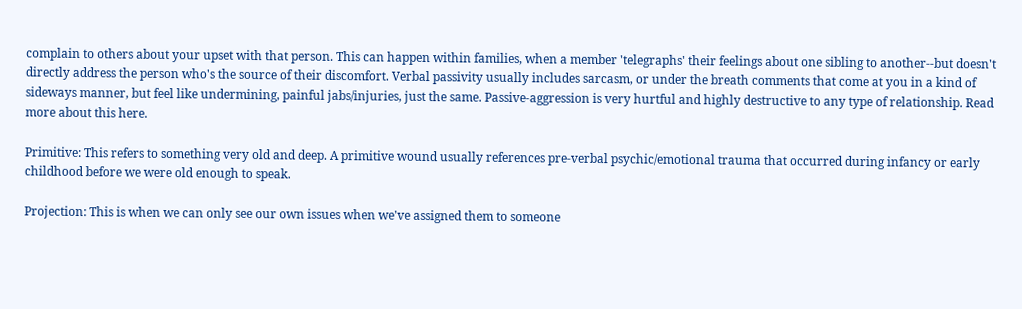complain to others about your upset with that person. This can happen within families, when a member 'telegraphs' their feelings about one sibling to another--but doesn't directly address the person who's the source of their discomfort. Verbal passivity usually includes sarcasm, or under the breath comments that come at you in a kind of sideways manner, but feel like undermining, painful jabs/injuries, just the same. Passive-aggression is very hurtful and highly destructive to any type of relationship. Read more about this here.

Primitive: This refers to something very old and deep. A primitive wound usually references pre-verbal psychic/emotional trauma that occurred during infancy or early childhood before we were old enough to speak.

Projection: This is when we can only see our own issues when we've assigned them to someone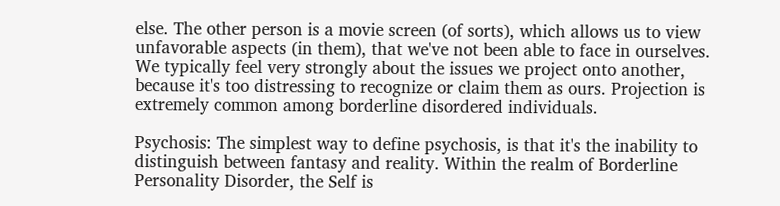else. The other person is a movie screen (of sorts), which allows us to view unfavorable aspects (in them), that we've not been able to face in ourselves. We typically feel very strongly about the issues we project onto another, because it's too distressing to recognize or claim them as ours. Projection is extremely common among borderline disordered individuals.

Psychosis: The simplest way to define psychosis, is that it's the inability to distinguish between fantasy and reality. Within the realm of Borderline Personality Disorder, the Self is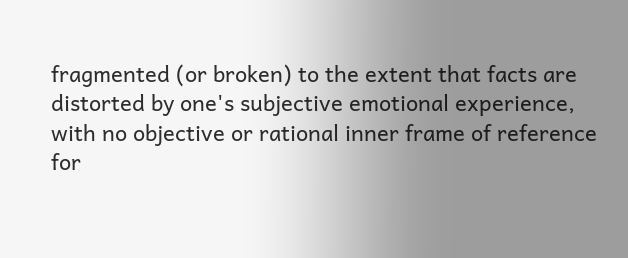fragmented (or broken) to the extent that facts are distorted by one's subjective emotional experience, with no objective or rational inner frame of reference for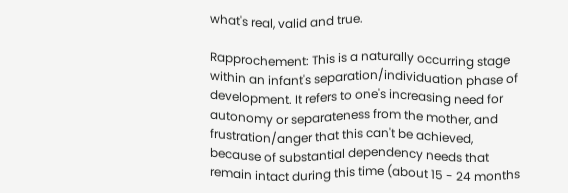what's real, valid and true.

Rapprochement: This is a naturally occurring stage within an infant's separation/individuation phase of development. It refers to one's increasing need for autonomy or separateness from the mother, and frustration/anger that this can't be achieved, because of substantial dependency needs that remain intact during this time (about 15 - 24 months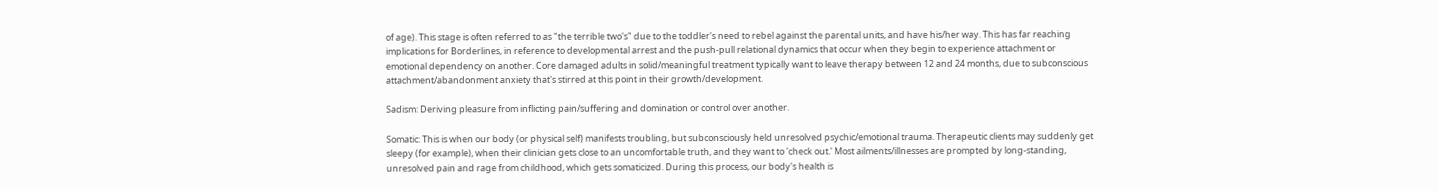of age). This stage is often referred to as "the terrible two's" due to the toddler's need to rebel against the parental units, and have his/her way. This has far reaching implications for Borderlines, in reference to developmental arrest and the push-pull relational dynamics that occur when they begin to experience attachment or emotional dependency on another. Core damaged adults in solid/meaningful treatment typically want to leave therapy between 12 and 24 months, due to subconscious attachment/abandonment anxiety that's stirred at this point in their growth/development.

Sadism: Deriving pleasure from inflicting pain/suffering and domination or control over another.

Somatic: This is when our body (or physical self) manifests troubling, but subconsciously held unresolved psychic/emotional trauma. Therapeutic clients may suddenly get sleepy (for example), when their clinician gets close to an uncomfortable truth, and they want to 'check out.' Most ailments/illnesses are prompted by long-standing, unresolved pain and rage from childhood, which gets somaticized. During this process, our body's health is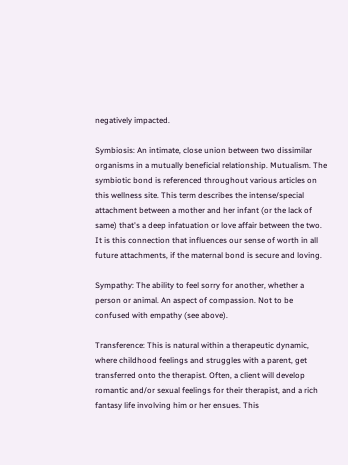negatively impacted.

Symbiosis: An intimate, close union between two dissimilar organisms in a mutually beneficial relationship. Mutualism. The symbiotic bond is referenced throughout various articles on this wellness site. This term describes the intense/special attachment between a mother and her infant (or the lack of same) that's a deep infatuation or love affair between the two. It is this connection that influences our sense of worth in all future attachments, if the maternal bond is secure and loving.

Sympathy: The ability to feel sorry for another, whether a person or animal. An aspect of compassion. Not to be confused with empathy (see above).

Transference: This is natural within a therapeutic dynamic, where childhood feelings and struggles with a parent, get transferred onto the therapist. Often, a client will develop romantic and/or sexual feelings for their therapist, and a rich fantasy life involving him or her ensues. This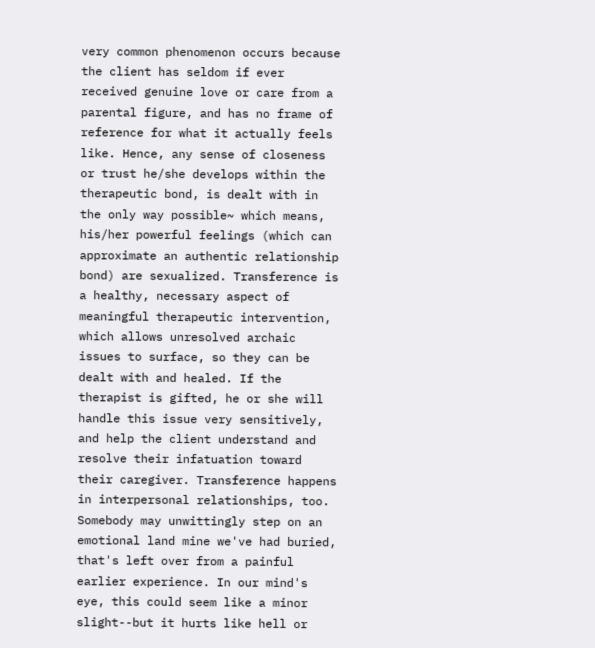very common phenomenon occurs because the client has seldom if ever received genuine love or care from a parental figure, and has no frame of reference for what it actually feels like. Hence, any sense of closeness or trust he/she develops within the therapeutic bond, is dealt with in the only way possible~ which means, his/her powerful feelings (which can approximate an authentic relationship bond) are sexualized. Transference is a healthy, necessary aspect of meaningful therapeutic intervention, which allows unresolved archaic issues to surface, so they can be dealt with and healed. If the therapist is gifted, he or she will handle this issue very sensitively, and help the client understand and resolve their infatuation toward their caregiver. Transference happens in interpersonal relationships, too. Somebody may unwittingly step on an emotional land mine we've had buried, that's left over from a painful earlier experience. In our mind's eye, this could seem like a minor slight--but it hurts like hell or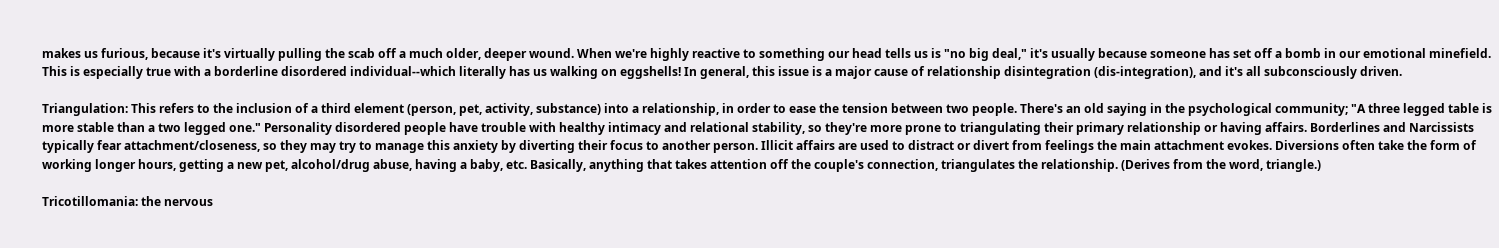makes us furious, because it's virtually pulling the scab off a much older, deeper wound. When we're highly reactive to something our head tells us is "no big deal," it's usually because someone has set off a bomb in our emotional minefield. This is especially true with a borderline disordered individual--which literally has us walking on eggshells! In general, this issue is a major cause of relationship disintegration (dis-integration), and it's all subconsciously driven.

Triangulation: This refers to the inclusion of a third element (person, pet, activity, substance) into a relationship, in order to ease the tension between two people. There's an old saying in the psychological community; "A three legged table is more stable than a two legged one." Personality disordered people have trouble with healthy intimacy and relational stability, so they're more prone to triangulating their primary relationship or having affairs. Borderlines and Narcissists typically fear attachment/closeness, so they may try to manage this anxiety by diverting their focus to another person. Illicit affairs are used to distract or divert from feelings the main attachment evokes. Diversions often take the form of working longer hours, getting a new pet, alcohol/drug abuse, having a baby, etc. Basically, anything that takes attention off the couple's connection, triangulates the relationship. (Derives from the word, triangle.)

Tricotillomania: the nervous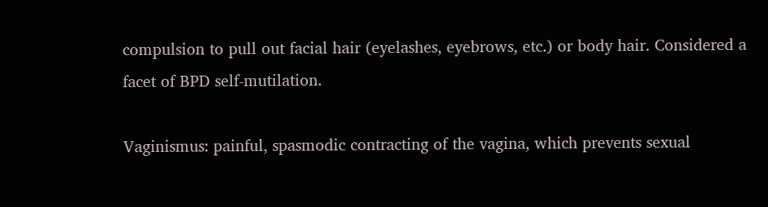compulsion to pull out facial hair (eyelashes, eyebrows, etc.) or body hair. Considered a facet of BPD self-mutilation.

Vaginismus: painful, spasmodic contracting of the vagina, which prevents sexual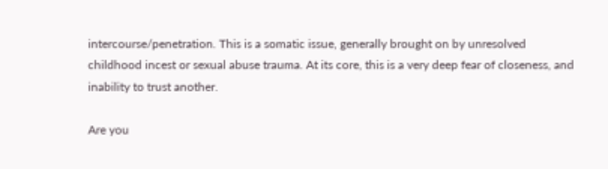intercourse/penetration. This is a somatic issue, generally brought on by unresolved childhood incest or sexual abuse trauma. At its core, this is a very deep fear of closeness, and inability to trust another.

Are you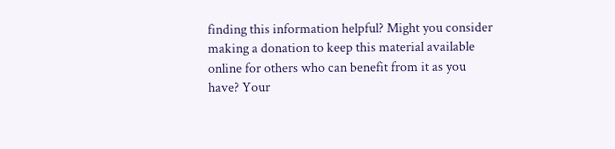finding this information helpful? Might you consider making a donation to keep this material available online for others who can benefit from it as you have? Your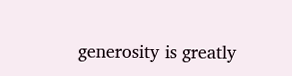generosity is greatly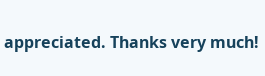appreciated. Thanks very much!